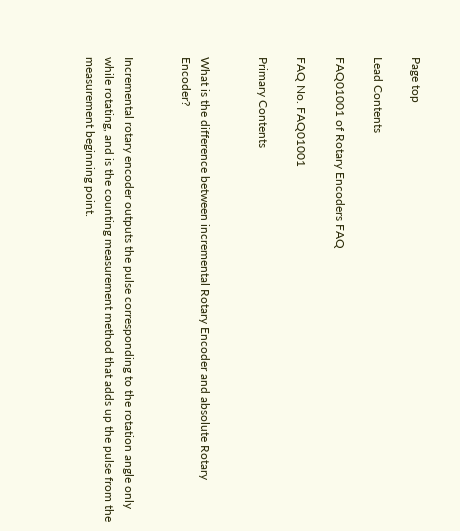Page top

Lead Contents

FAQ01001 of Rotary Encoders FAQ

FAQ No. FAQ01001

Primary Contents


What is the difference between incremental Rotary Encoder and absolute Rotary Encoder?


Incremental rotary encoder outputs the pulse corresponding to the rotation angle only while rotating, and is the counting measurement method that adds up the pulse from the measurement beginning point.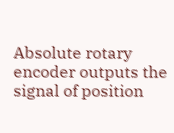Absolute rotary encoder outputs the signal of position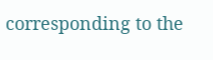corresponding to the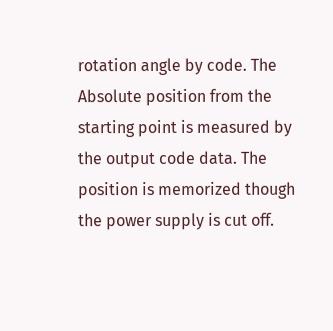rotation angle by code. The Absolute position from the starting point is measured by the output code data. The position is memorized though the power supply is cut off.